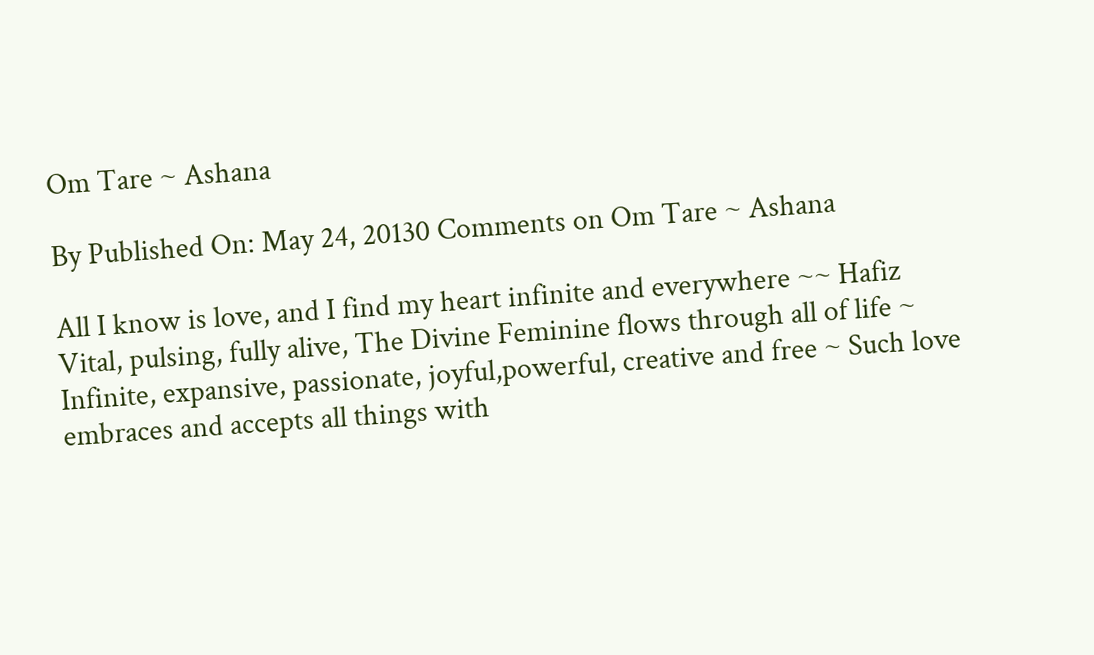Om Tare ~ Ashana

By Published On: May 24, 20130 Comments on Om Tare ~ Ashana

All I know is love, and I find my heart infinite and everywhere ~~ Hafiz
Vital, pulsing, fully alive, The Divine Feminine flows through all of life ~ Infinite, expansive, passionate, joyful,powerful, creative and free ~ Such love embraces and accepts all things with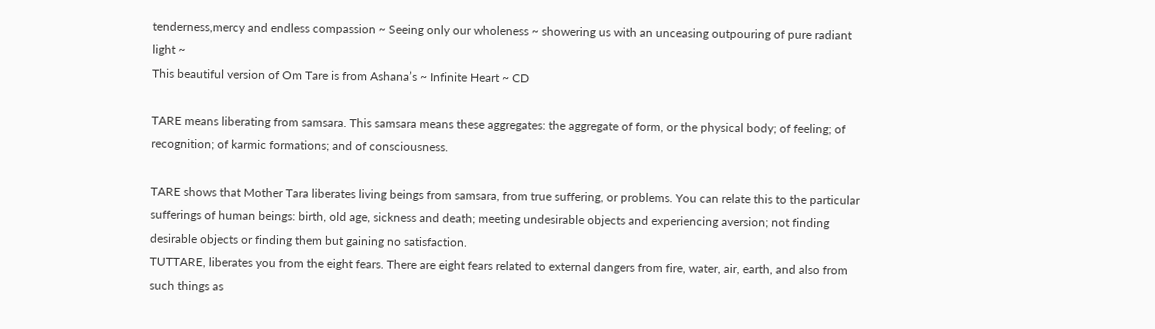tenderness,mercy and endless compassion ~ Seeing only our wholeness ~ showering us with an unceasing outpouring of pure radiant light ~
This beautiful version of Om Tare is from Ashana’s ~ Infinite Heart ~ CD

TARE means liberating from samsara. This samsara means these aggregates: the aggregate of form, or the physical body; of feeling; of recognition; of karmic formations; and of consciousness.

TARE shows that Mother Tara liberates living beings from samsara, from true suffering, or problems. You can relate this to the particular sufferings of human beings: birth, old age, sickness and death; meeting undesirable objects and experiencing aversion; not finding desirable objects or finding them but gaining no satisfaction.
TUTTARE, liberates you from the eight fears. There are eight fears related to external dangers from fire, water, air, earth, and also from such things as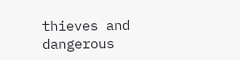thieves and dangerous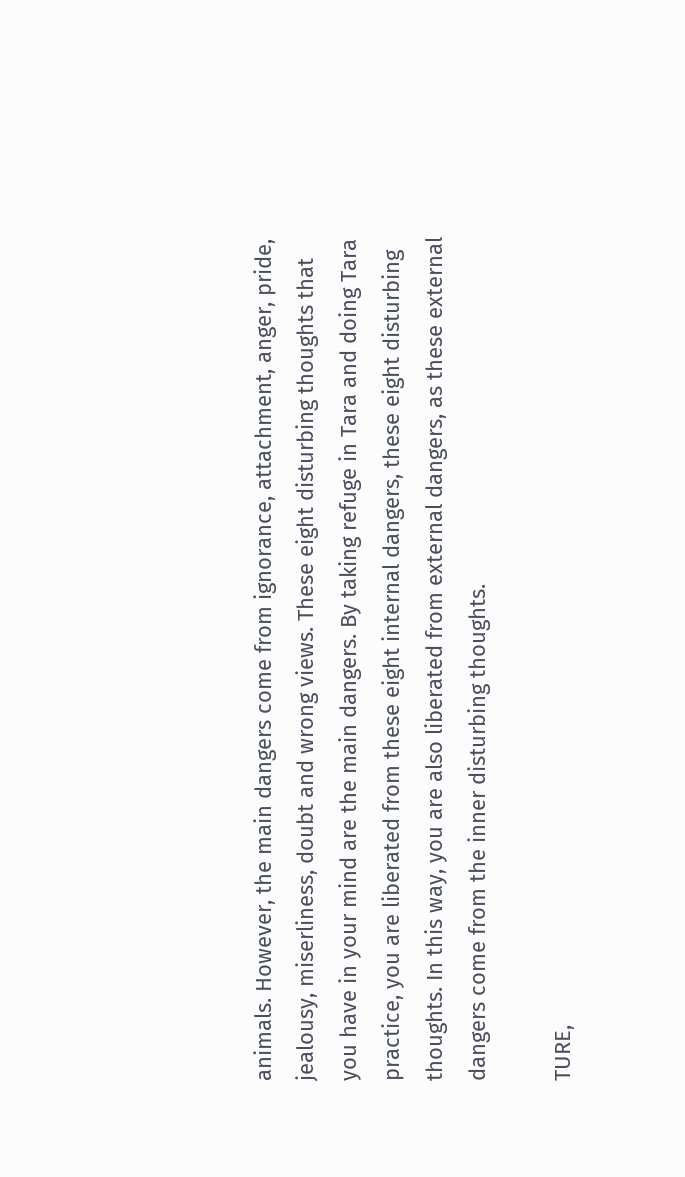animals. However, the main dangers come from ignorance, attachment, anger, pride, jealousy, miserliness, doubt and wrong views. These eight disturbing thoughts that you have in your mind are the main dangers. By taking refuge in Tara and doing Tara practice, you are liberated from these eight internal dangers, these eight disturbing thoughts. In this way, you are also liberated from external dangers, as these external dangers come from the inner disturbing thoughts.

TURE,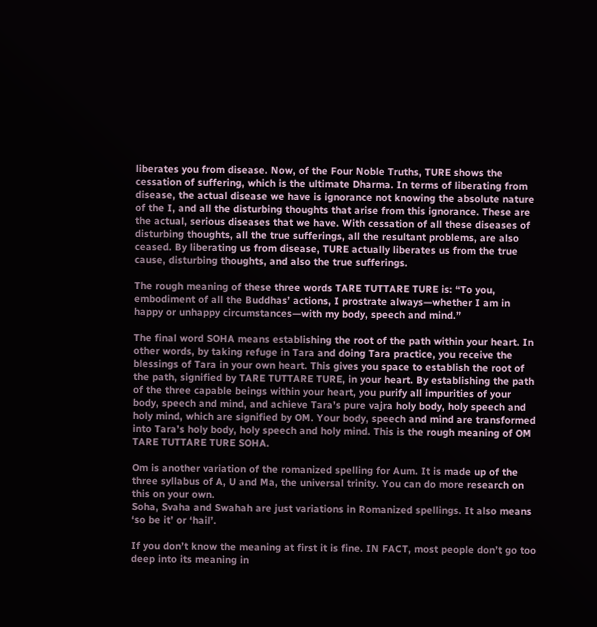liberates you from disease. Now, of the Four Noble Truths, TURE shows the cessation of suffering, which is the ultimate Dharma. In terms of liberating from disease, the actual disease we have is ignorance not knowing the absolute nature of the I, and all the disturbing thoughts that arise from this ignorance. These are the actual, serious diseases that we have. With cessation of all these diseases of disturbing thoughts, all the true sufferings, all the resultant problems, are also ceased. By liberating us from disease, TURE actually liberates us from the true cause, disturbing thoughts, and also the true sufferings.

The rough meaning of these three words TARE TUTTARE TURE is: “To you, embodiment of all the Buddhas’ actions, I prostrate always—whether I am in happy or unhappy circumstances—with my body, speech and mind.”

The final word SOHA means establishing the root of the path within your heart. In other words, by taking refuge in Tara and doing Tara practice, you receive the blessings of Tara in your own heart. This gives you space to establish the root of the path, signified by TARE TUTTARE TURE, in your heart. By establishing the path of the three capable beings within your heart, you purify all impurities of your body, speech and mind, and achieve Tara’s pure vajra holy body, holy speech and holy mind, which are signified by OM. Your body, speech and mind are transformed into Tara’s holy body, holy speech and holy mind. This is the rough meaning of OM TARE TUTTARE TURE SOHA.

Om is another variation of the romanized spelling for Aum. It is made up of the three syllabus of A, U and Ma, the universal trinity. You can do more research on this on your own.
Soha, Svaha and Swahah are just variations in Romanized spellings. It also means ‘so be it’ or ‘hail’.

If you don’t know the meaning at first it is fine. IN FACT, most people don’t go too deep into its meaning in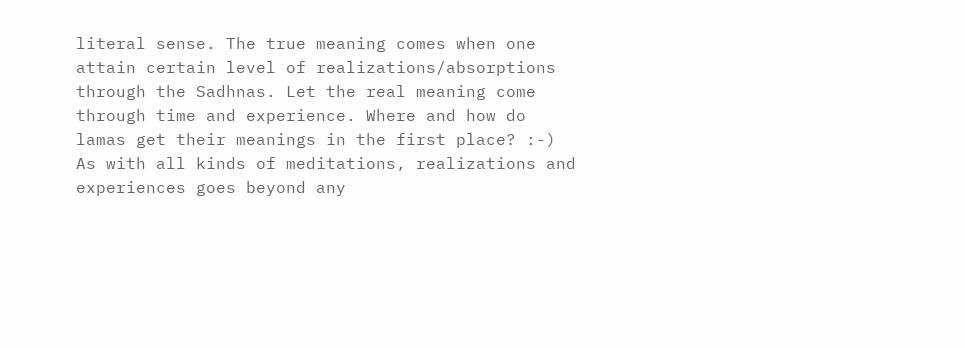literal sense. The true meaning comes when one attain certain level of realizations/absorptions through the Sadhnas. Let the real meaning come through time and experience. Where and how do lamas get their meanings in the first place? :-) As with all kinds of meditations, realizations and experiences goes beyond any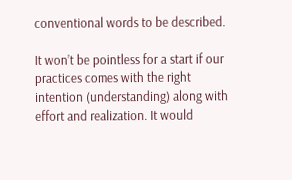conventional words to be described.

It won’t be pointless for a start if our practices comes with the right intention (understanding) along with effort and realization. It would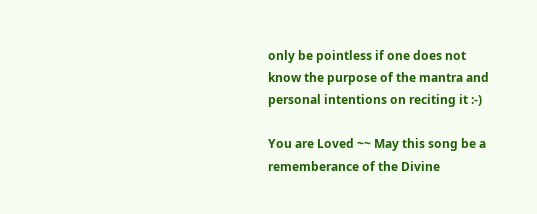only be pointless if one does not know the purpose of the mantra and personal intentions on reciting it :-)

You are Loved ~~ May this song be a rememberance of the Divine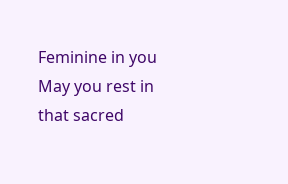Feminine in you
May you rest in that sacred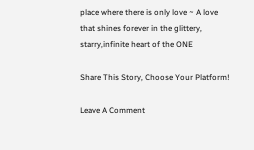place where there is only love ~ A love that shines forever in the glittery, starry,infinite heart of the ONE

Share This Story, Choose Your Platform!

Leave A Comment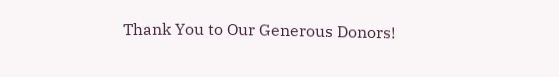Thank You to Our Generous Donors!